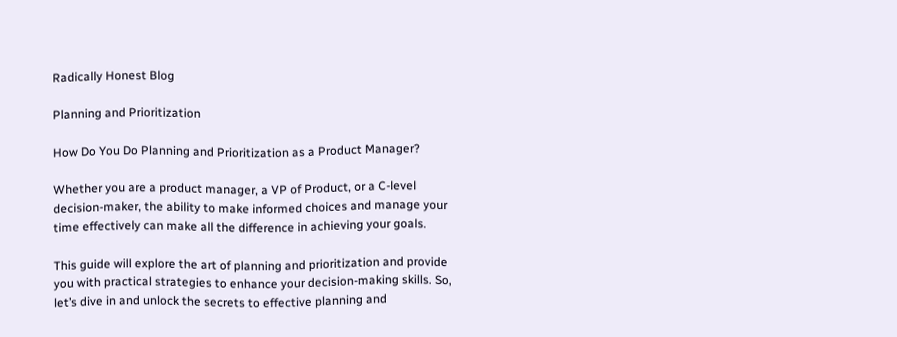Radically Honest Blog

Planning and Prioritization

How Do You Do Planning and Prioritization as a Product Manager?

Whether you are a product manager, a VP of Product, or a C-level decision-maker, the ability to make informed choices and manage your time effectively can make all the difference in achieving your goals.

This guide will explore the art of planning and prioritization and provide you with practical strategies to enhance your decision-making skills. So, let’s dive in and unlock the secrets to effective planning and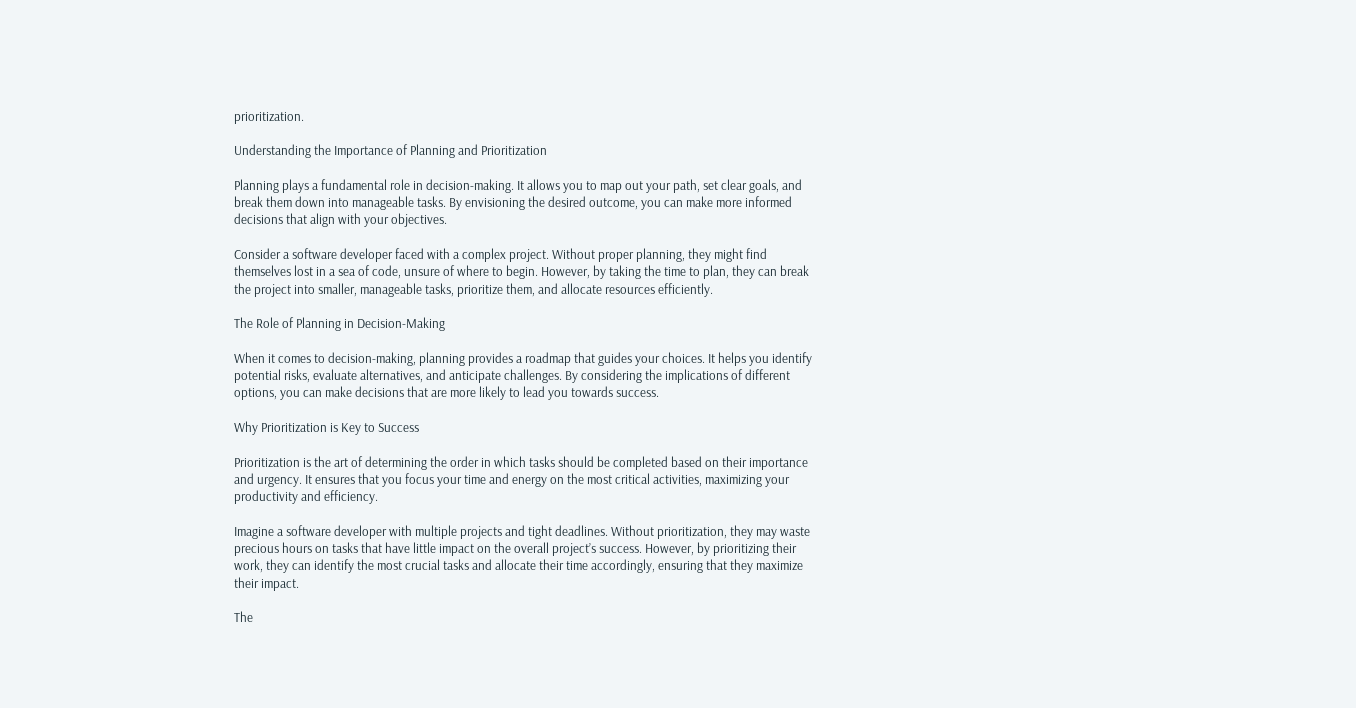prioritization.

Understanding the Importance of Planning and Prioritization

Planning plays a fundamental role in decision-making. It allows you to map out your path, set clear goals, and break them down into manageable tasks. By envisioning the desired outcome, you can make more informed decisions that align with your objectives.

Consider a software developer faced with a complex project. Without proper planning, they might find themselves lost in a sea of code, unsure of where to begin. However, by taking the time to plan, they can break the project into smaller, manageable tasks, prioritize them, and allocate resources efficiently.

The Role of Planning in Decision-Making

When it comes to decision-making, planning provides a roadmap that guides your choices. It helps you identify potential risks, evaluate alternatives, and anticipate challenges. By considering the implications of different options, you can make decisions that are more likely to lead you towards success.

Why Prioritization is Key to Success

Prioritization is the art of determining the order in which tasks should be completed based on their importance and urgency. It ensures that you focus your time and energy on the most critical activities, maximizing your productivity and efficiency.

Imagine a software developer with multiple projects and tight deadlines. Without prioritization, they may waste precious hours on tasks that have little impact on the overall project’s success. However, by prioritizing their work, they can identify the most crucial tasks and allocate their time accordingly, ensuring that they maximize their impact.

The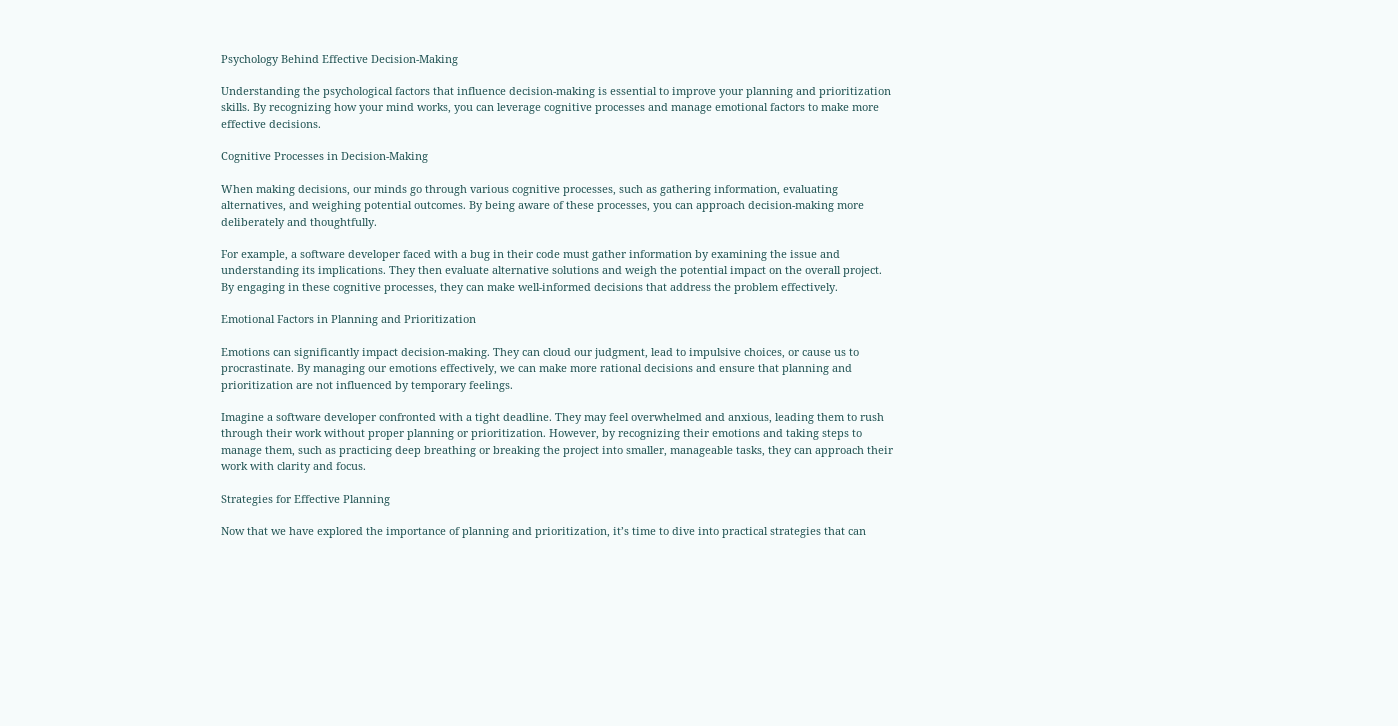Psychology Behind Effective Decision-Making

Understanding the psychological factors that influence decision-making is essential to improve your planning and prioritization skills. By recognizing how your mind works, you can leverage cognitive processes and manage emotional factors to make more effective decisions.

Cognitive Processes in Decision-Making

When making decisions, our minds go through various cognitive processes, such as gathering information, evaluating alternatives, and weighing potential outcomes. By being aware of these processes, you can approach decision-making more deliberately and thoughtfully.

For example, a software developer faced with a bug in their code must gather information by examining the issue and understanding its implications. They then evaluate alternative solutions and weigh the potential impact on the overall project. By engaging in these cognitive processes, they can make well-informed decisions that address the problem effectively.

Emotional Factors in Planning and Prioritization

Emotions can significantly impact decision-making. They can cloud our judgment, lead to impulsive choices, or cause us to procrastinate. By managing our emotions effectively, we can make more rational decisions and ensure that planning and prioritization are not influenced by temporary feelings.

Imagine a software developer confronted with a tight deadline. They may feel overwhelmed and anxious, leading them to rush through their work without proper planning or prioritization. However, by recognizing their emotions and taking steps to manage them, such as practicing deep breathing or breaking the project into smaller, manageable tasks, they can approach their work with clarity and focus.

Strategies for Effective Planning

Now that we have explored the importance of planning and prioritization, it’s time to dive into practical strategies that can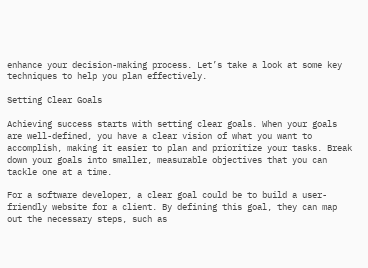enhance your decision-making process. Let’s take a look at some key techniques to help you plan effectively.

Setting Clear Goals

Achieving success starts with setting clear goals. When your goals are well-defined, you have a clear vision of what you want to accomplish, making it easier to plan and prioritize your tasks. Break down your goals into smaller, measurable objectives that you can tackle one at a time.

For a software developer, a clear goal could be to build a user-friendly website for a client. By defining this goal, they can map out the necessary steps, such as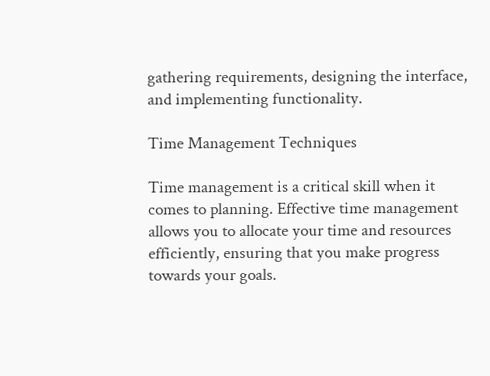gathering requirements, designing the interface, and implementing functionality.

Time Management Techniques

Time management is a critical skill when it comes to planning. Effective time management allows you to allocate your time and resources efficiently, ensuring that you make progress towards your goals.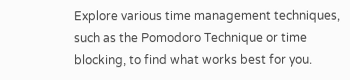Explore various time management techniques, such as the Pomodoro Technique or time blocking, to find what works best for you.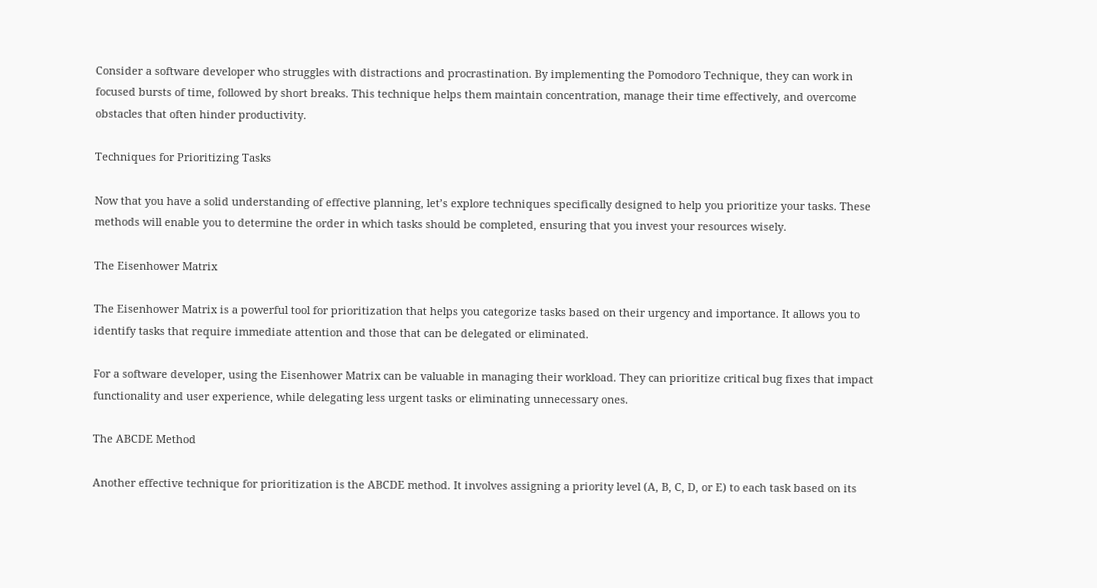Consider a software developer who struggles with distractions and procrastination. By implementing the Pomodoro Technique, they can work in focused bursts of time, followed by short breaks. This technique helps them maintain concentration, manage their time effectively, and overcome obstacles that often hinder productivity.

Techniques for Prioritizing Tasks

Now that you have a solid understanding of effective planning, let’s explore techniques specifically designed to help you prioritize your tasks. These methods will enable you to determine the order in which tasks should be completed, ensuring that you invest your resources wisely.

The Eisenhower Matrix

The Eisenhower Matrix is a powerful tool for prioritization that helps you categorize tasks based on their urgency and importance. It allows you to identify tasks that require immediate attention and those that can be delegated or eliminated.

For a software developer, using the Eisenhower Matrix can be valuable in managing their workload. They can prioritize critical bug fixes that impact functionality and user experience, while delegating less urgent tasks or eliminating unnecessary ones.

The ABCDE Method

Another effective technique for prioritization is the ABCDE method. It involves assigning a priority level (A, B, C, D, or E) to each task based on its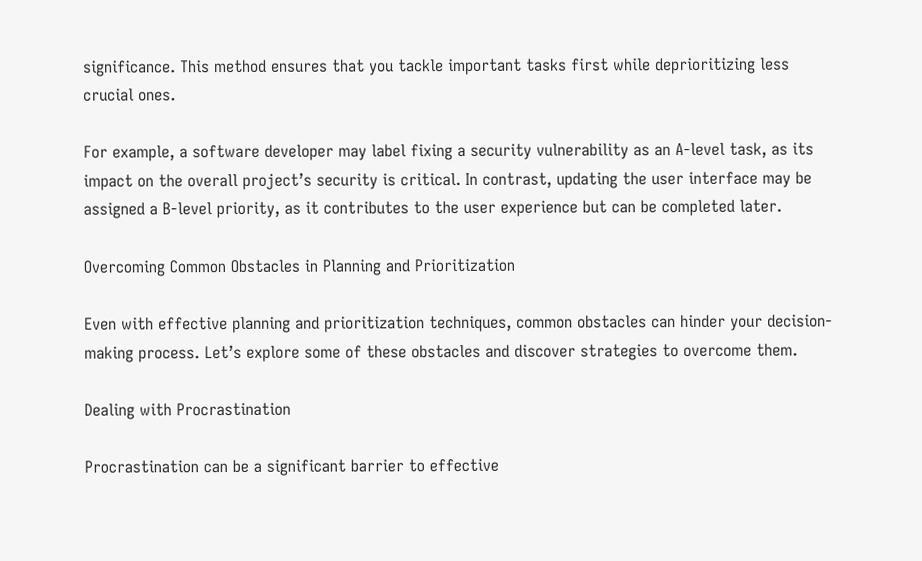significance. This method ensures that you tackle important tasks first while deprioritizing less crucial ones.

For example, a software developer may label fixing a security vulnerability as an A-level task, as its impact on the overall project’s security is critical. In contrast, updating the user interface may be assigned a B-level priority, as it contributes to the user experience but can be completed later.

Overcoming Common Obstacles in Planning and Prioritization

Even with effective planning and prioritization techniques, common obstacles can hinder your decision-making process. Let’s explore some of these obstacles and discover strategies to overcome them.

Dealing with Procrastination

Procrastination can be a significant barrier to effective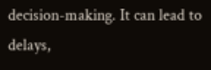decision-making. It can lead to delays,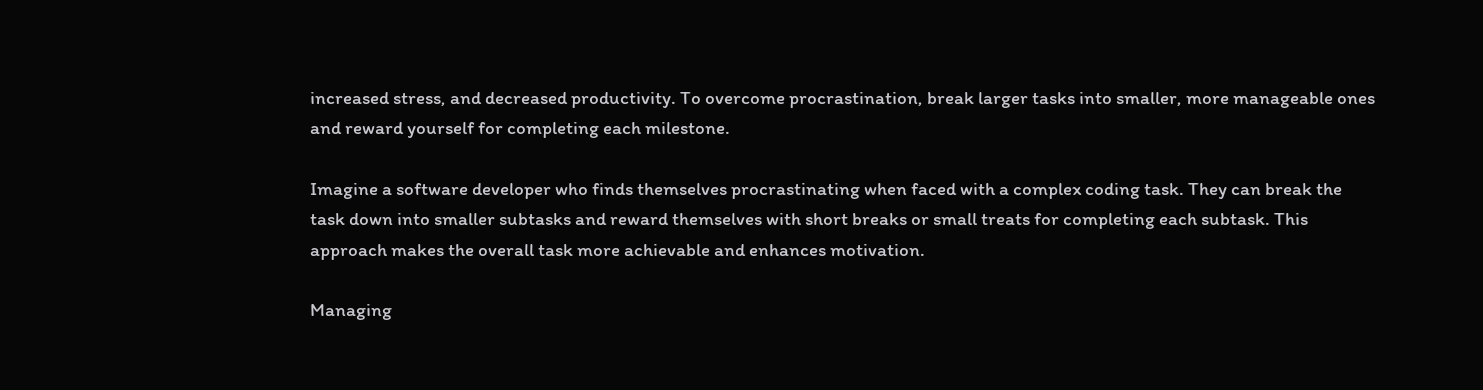increased stress, and decreased productivity. To overcome procrastination, break larger tasks into smaller, more manageable ones and reward yourself for completing each milestone.

Imagine a software developer who finds themselves procrastinating when faced with a complex coding task. They can break the task down into smaller subtasks and reward themselves with short breaks or small treats for completing each subtask. This approach makes the overall task more achievable and enhances motivation.

Managing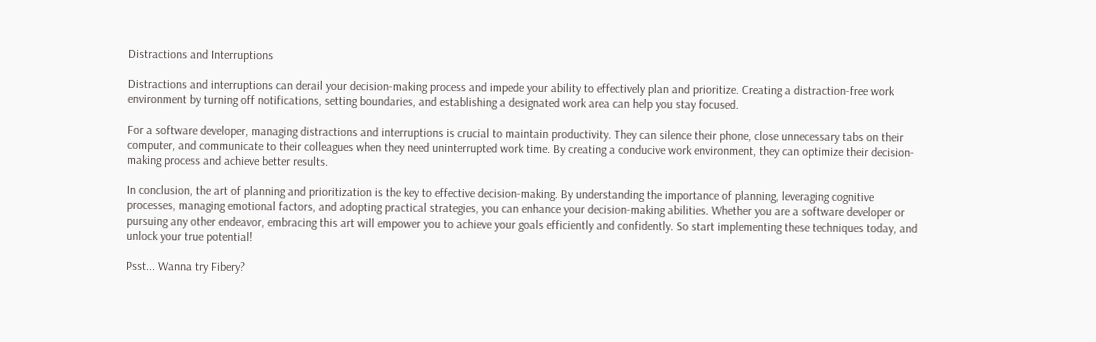Distractions and Interruptions

Distractions and interruptions can derail your decision-making process and impede your ability to effectively plan and prioritize. Creating a distraction-free work environment by turning off notifications, setting boundaries, and establishing a designated work area can help you stay focused.

For a software developer, managing distractions and interruptions is crucial to maintain productivity. They can silence their phone, close unnecessary tabs on their computer, and communicate to their colleagues when they need uninterrupted work time. By creating a conducive work environment, they can optimize their decision-making process and achieve better results.

In conclusion, the art of planning and prioritization is the key to effective decision-making. By understanding the importance of planning, leveraging cognitive processes, managing emotional factors, and adopting practical strategies, you can enhance your decision-making abilities. Whether you are a software developer or pursuing any other endeavor, embracing this art will empower you to achieve your goals efficiently and confidently. So start implementing these techniques today, and unlock your true potential!

Psst... Wanna try Fibery?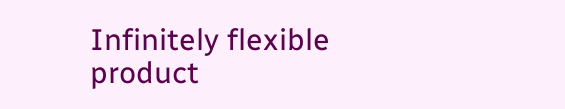Infinitely flexible product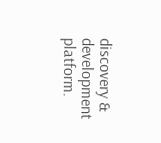discovery & development platform.